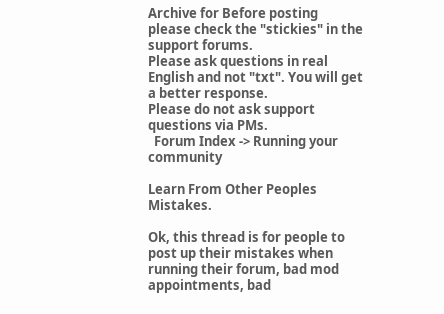Archive for Before posting please check the "stickies" in the support forums.
Please ask questions in real English and not "txt". You will get a better response.
Please do not ask support questions via PMs.
  Forum Index -> Running your community

Learn From Other Peoples Mistakes.

Ok, this thread is for people to post up their mistakes when running their forum, bad mod appointments, bad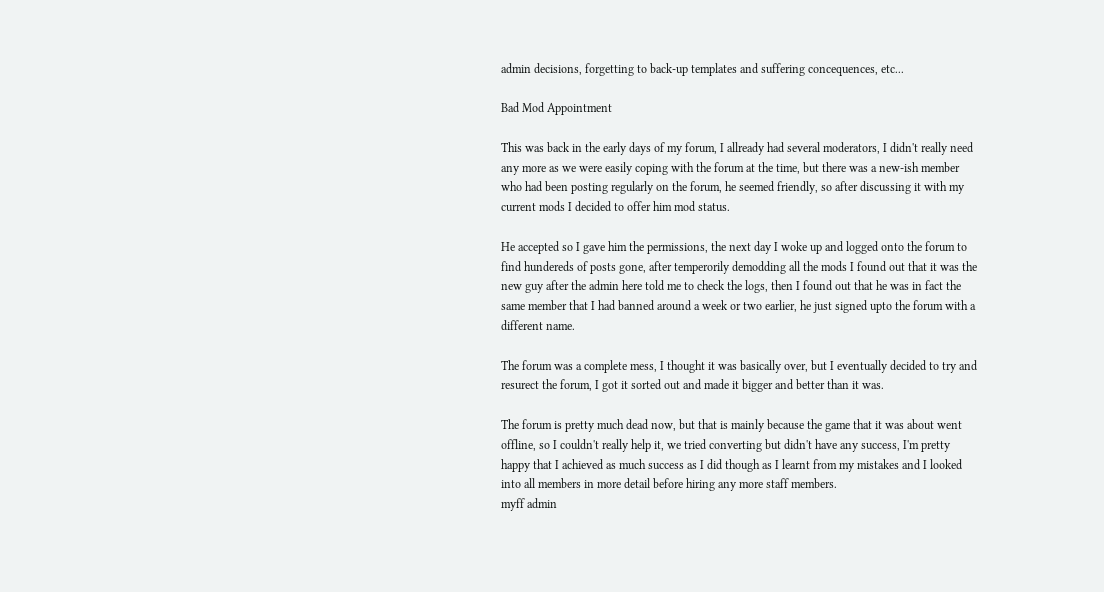admin decisions, forgetting to back-up templates and suffering concequences, etc...

Bad Mod Appointment

This was back in the early days of my forum, I allready had several moderators, I didn't really need any more as we were easily coping with the forum at the time, but there was a new-ish member who had been posting regularly on the forum, he seemed friendly, so after discussing it with my current mods I decided to offer him mod status.

He accepted so I gave him the permissions, the next day I woke up and logged onto the forum to find hundereds of posts gone, after temperorily demodding all the mods I found out that it was the new guy after the admin here told me to check the logs, then I found out that he was in fact the same member that I had banned around a week or two earlier, he just signed upto the forum with a different name.

The forum was a complete mess, I thought it was basically over, but I eventually decided to try and resurect the forum, I got it sorted out and made it bigger and better than it was.

The forum is pretty much dead now, but that is mainly because the game that it was about went offline, so I couldn't really help it, we tried converting but didn't have any success, I'm pretty happy that I achieved as much success as I did though as I learnt from my mistakes and I looked into all members in more detail before hiring any more staff members.
myff admin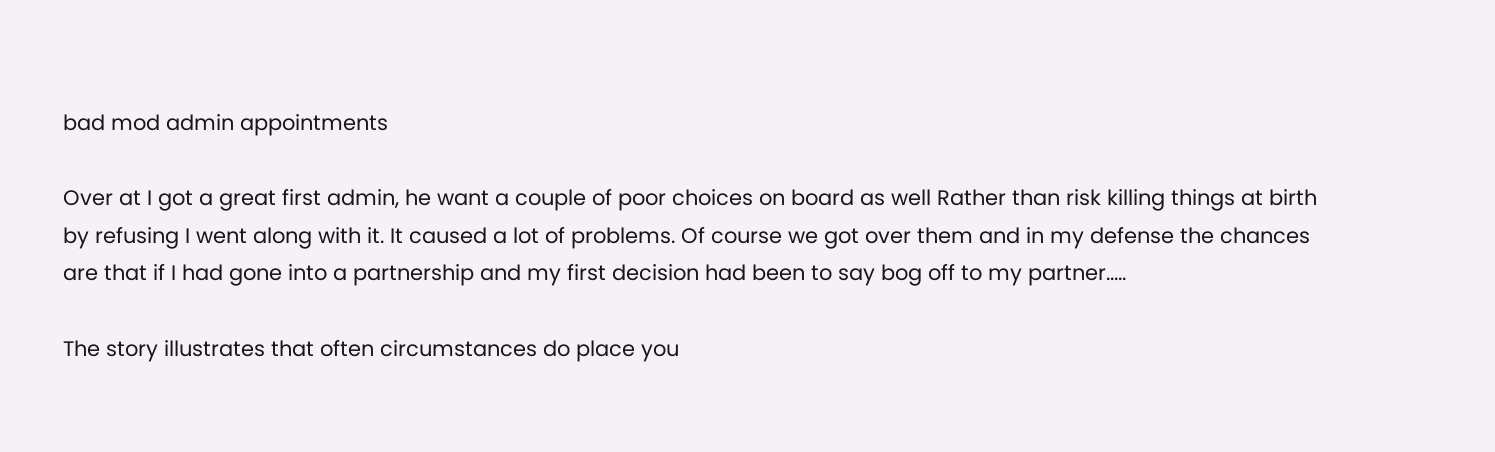bad mod admin appointments

Over at I got a great first admin, he want a couple of poor choices on board as well Rather than risk killing things at birth by refusing I went along with it. It caused a lot of problems. Of course we got over them and in my defense the chances are that if I had gone into a partnership and my first decision had been to say bog off to my partner.....

The story illustrates that often circumstances do place you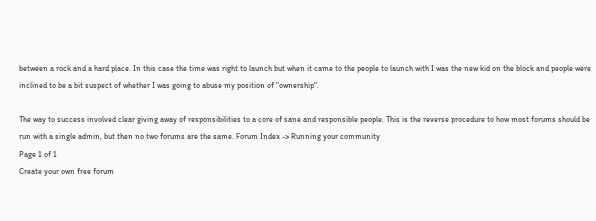between a rock and a hard place. In this case the time was right to launch but when it came to the people to launch with I was the new kid on the block and people were inclined to be a bit suspect of whether I was going to abuse my position of "ownership".

The way to success involved clear giving away of responsibilities to a core of sane and responsible people. This is the reverse procedure to how most forums should be run with a single admin, but then no two forums are the same. Forum Index -> Running your community
Page 1 of 1
Create your own free forum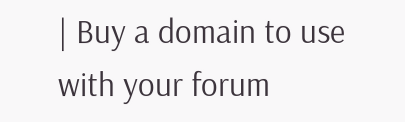| Buy a domain to use with your forum